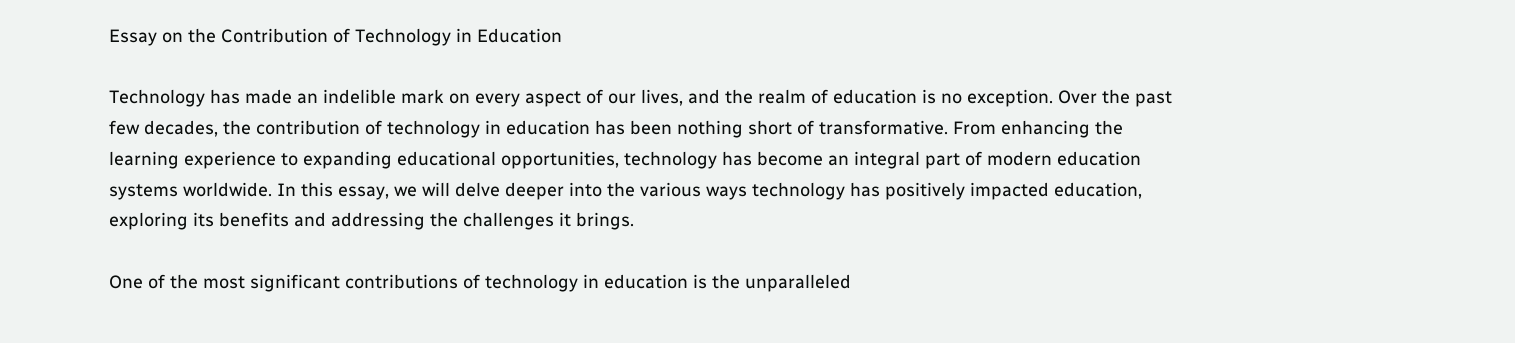Essay on the Contribution of Technology in Education

Technology has made an indelible mark on every aspect of our lives, and the realm of education is no exception. Over the past few decades, the contribution of technology in education has been nothing short of transformative. From enhancing the learning experience to expanding educational opportunities, technology has become an integral part of modern education systems worldwide. In this essay, we will delve deeper into the various ways technology has positively impacted education, exploring its benefits and addressing the challenges it brings.

One of the most significant contributions of technology in education is the unparalleled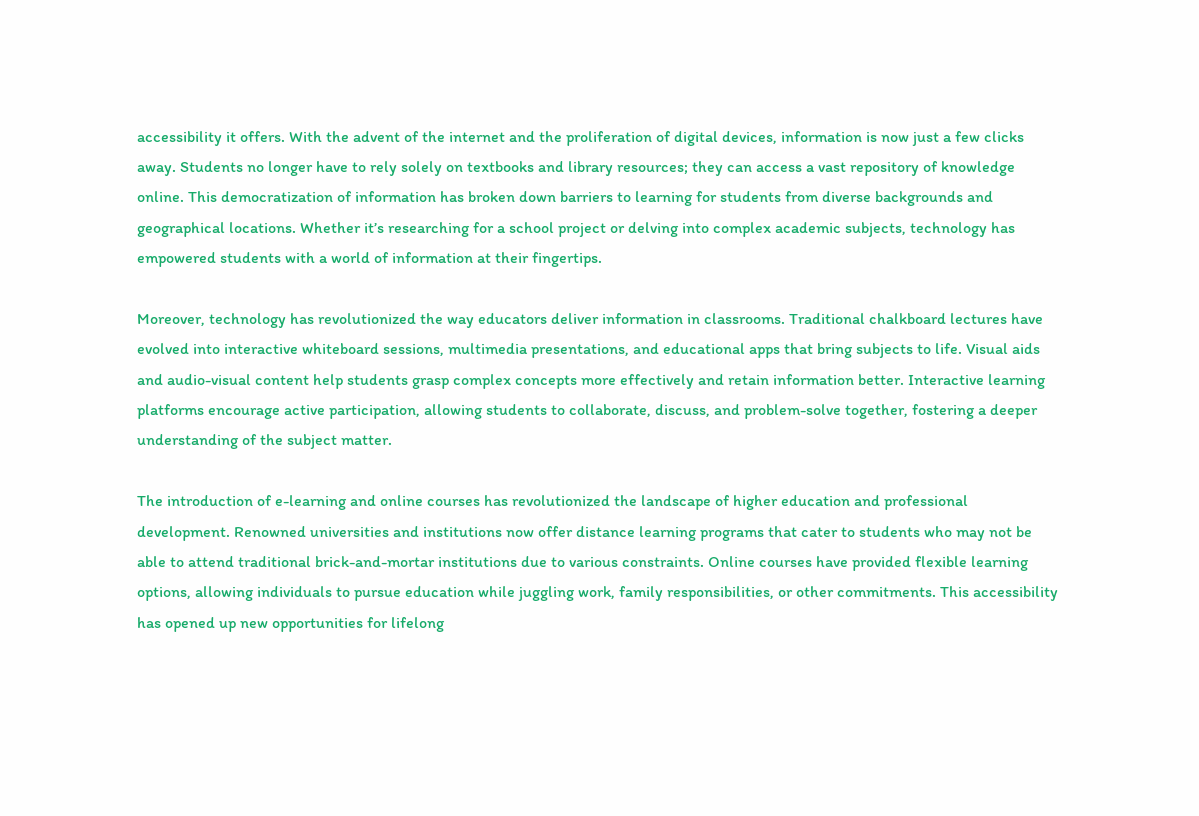accessibility it offers. With the advent of the internet and the proliferation of digital devices, information is now just a few clicks away. Students no longer have to rely solely on textbooks and library resources; they can access a vast repository of knowledge online. This democratization of information has broken down barriers to learning for students from diverse backgrounds and geographical locations. Whether it’s researching for a school project or delving into complex academic subjects, technology has empowered students with a world of information at their fingertips.

Moreover, technology has revolutionized the way educators deliver information in classrooms. Traditional chalkboard lectures have evolved into interactive whiteboard sessions, multimedia presentations, and educational apps that bring subjects to life. Visual aids and audio-visual content help students grasp complex concepts more effectively and retain information better. Interactive learning platforms encourage active participation, allowing students to collaborate, discuss, and problem-solve together, fostering a deeper understanding of the subject matter.

The introduction of e-learning and online courses has revolutionized the landscape of higher education and professional development. Renowned universities and institutions now offer distance learning programs that cater to students who may not be able to attend traditional brick-and-mortar institutions due to various constraints. Online courses have provided flexible learning options, allowing individuals to pursue education while juggling work, family responsibilities, or other commitments. This accessibility has opened up new opportunities for lifelong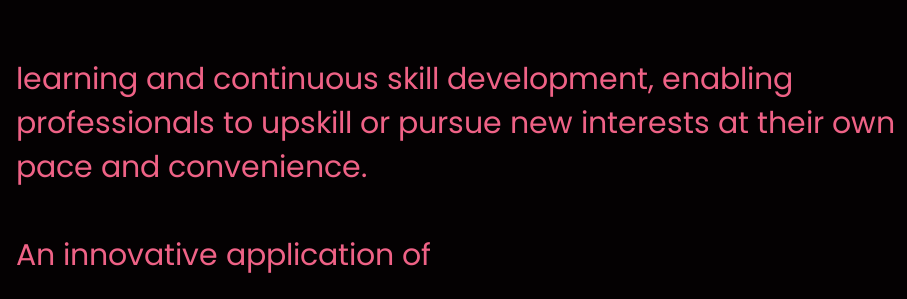learning and continuous skill development, enabling professionals to upskill or pursue new interests at their own pace and convenience.

An innovative application of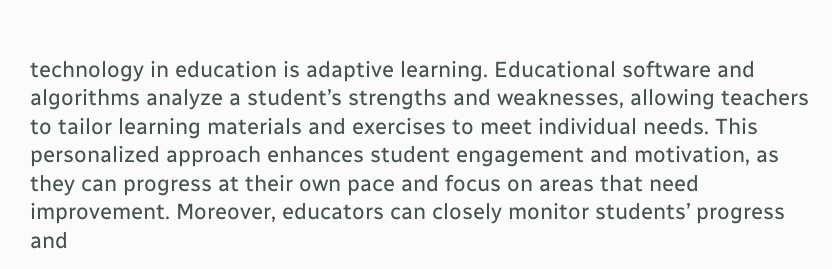technology in education is adaptive learning. Educational software and algorithms analyze a student’s strengths and weaknesses, allowing teachers to tailor learning materials and exercises to meet individual needs. This personalized approach enhances student engagement and motivation, as they can progress at their own pace and focus on areas that need improvement. Moreover, educators can closely monitor students’ progress and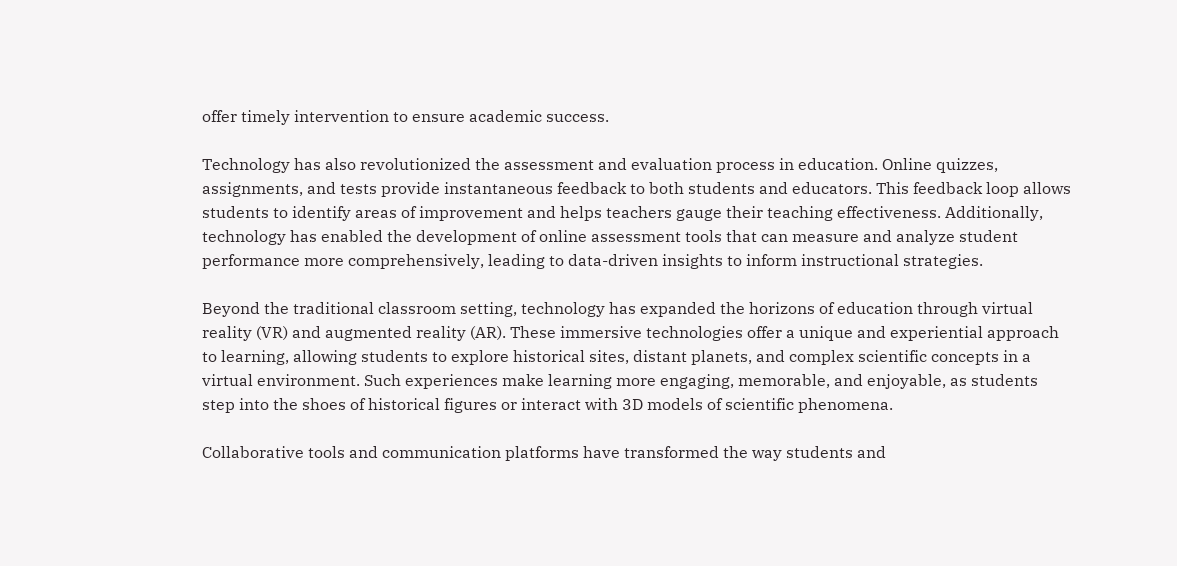offer timely intervention to ensure academic success.

Technology has also revolutionized the assessment and evaluation process in education. Online quizzes, assignments, and tests provide instantaneous feedback to both students and educators. This feedback loop allows students to identify areas of improvement and helps teachers gauge their teaching effectiveness. Additionally, technology has enabled the development of online assessment tools that can measure and analyze student performance more comprehensively, leading to data-driven insights to inform instructional strategies.

Beyond the traditional classroom setting, technology has expanded the horizons of education through virtual reality (VR) and augmented reality (AR). These immersive technologies offer a unique and experiential approach to learning, allowing students to explore historical sites, distant planets, and complex scientific concepts in a virtual environment. Such experiences make learning more engaging, memorable, and enjoyable, as students step into the shoes of historical figures or interact with 3D models of scientific phenomena.

Collaborative tools and communication platforms have transformed the way students and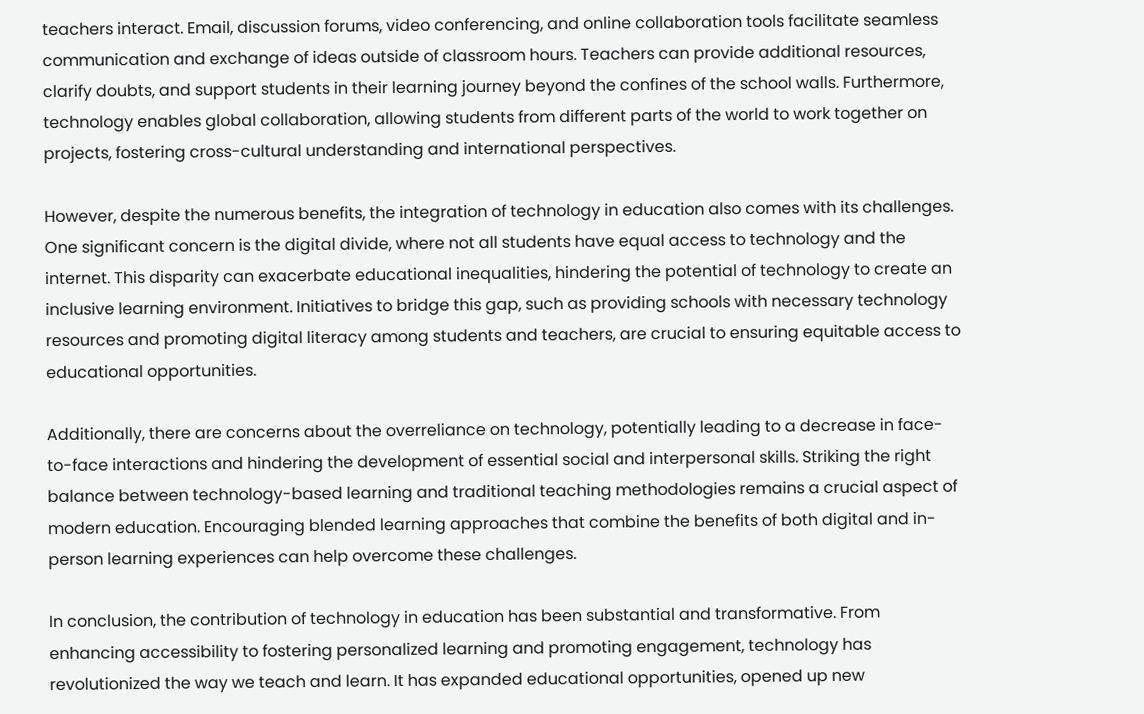teachers interact. Email, discussion forums, video conferencing, and online collaboration tools facilitate seamless communication and exchange of ideas outside of classroom hours. Teachers can provide additional resources, clarify doubts, and support students in their learning journey beyond the confines of the school walls. Furthermore, technology enables global collaboration, allowing students from different parts of the world to work together on projects, fostering cross-cultural understanding and international perspectives.

However, despite the numerous benefits, the integration of technology in education also comes with its challenges. One significant concern is the digital divide, where not all students have equal access to technology and the internet. This disparity can exacerbate educational inequalities, hindering the potential of technology to create an inclusive learning environment. Initiatives to bridge this gap, such as providing schools with necessary technology resources and promoting digital literacy among students and teachers, are crucial to ensuring equitable access to educational opportunities.

Additionally, there are concerns about the overreliance on technology, potentially leading to a decrease in face-to-face interactions and hindering the development of essential social and interpersonal skills. Striking the right balance between technology-based learning and traditional teaching methodologies remains a crucial aspect of modern education. Encouraging blended learning approaches that combine the benefits of both digital and in-person learning experiences can help overcome these challenges.

In conclusion, the contribution of technology in education has been substantial and transformative. From enhancing accessibility to fostering personalized learning and promoting engagement, technology has revolutionized the way we teach and learn. It has expanded educational opportunities, opened up new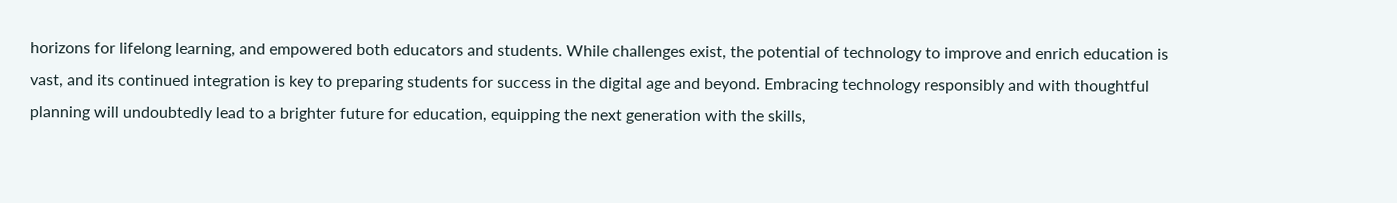horizons for lifelong learning, and empowered both educators and students. While challenges exist, the potential of technology to improve and enrich education is vast, and its continued integration is key to preparing students for success in the digital age and beyond. Embracing technology responsibly and with thoughtful planning will undoubtedly lead to a brighter future for education, equipping the next generation with the skills,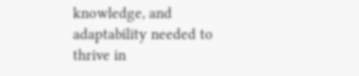knowledge, and adaptability needed to thrive in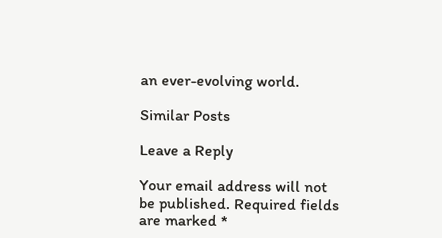an ever-evolving world.

Similar Posts

Leave a Reply

Your email address will not be published. Required fields are marked *